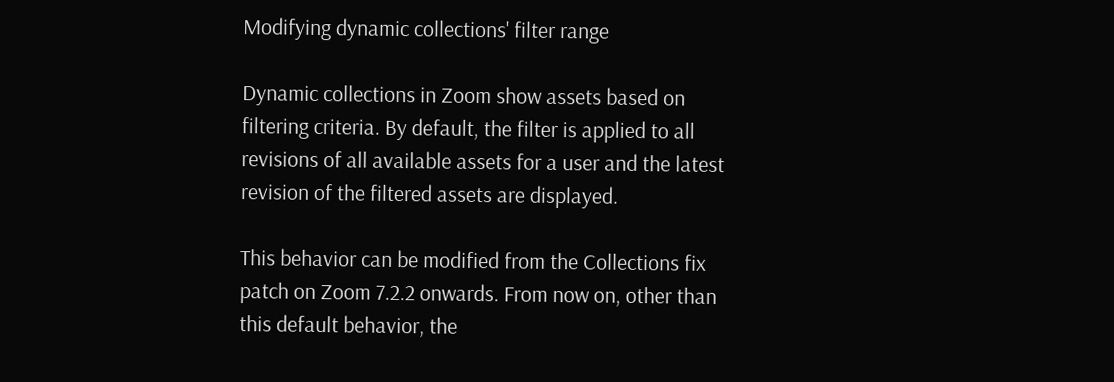Modifying dynamic collections' filter range

Dynamic collections in Zoom show assets based on filtering criteria. By default, the filter is applied to all revisions of all available assets for a user and the latest revision of the filtered assets are displayed.

This behavior can be modified from the Collections fix patch on Zoom 7.2.2 onwards. From now on, other than this default behavior, the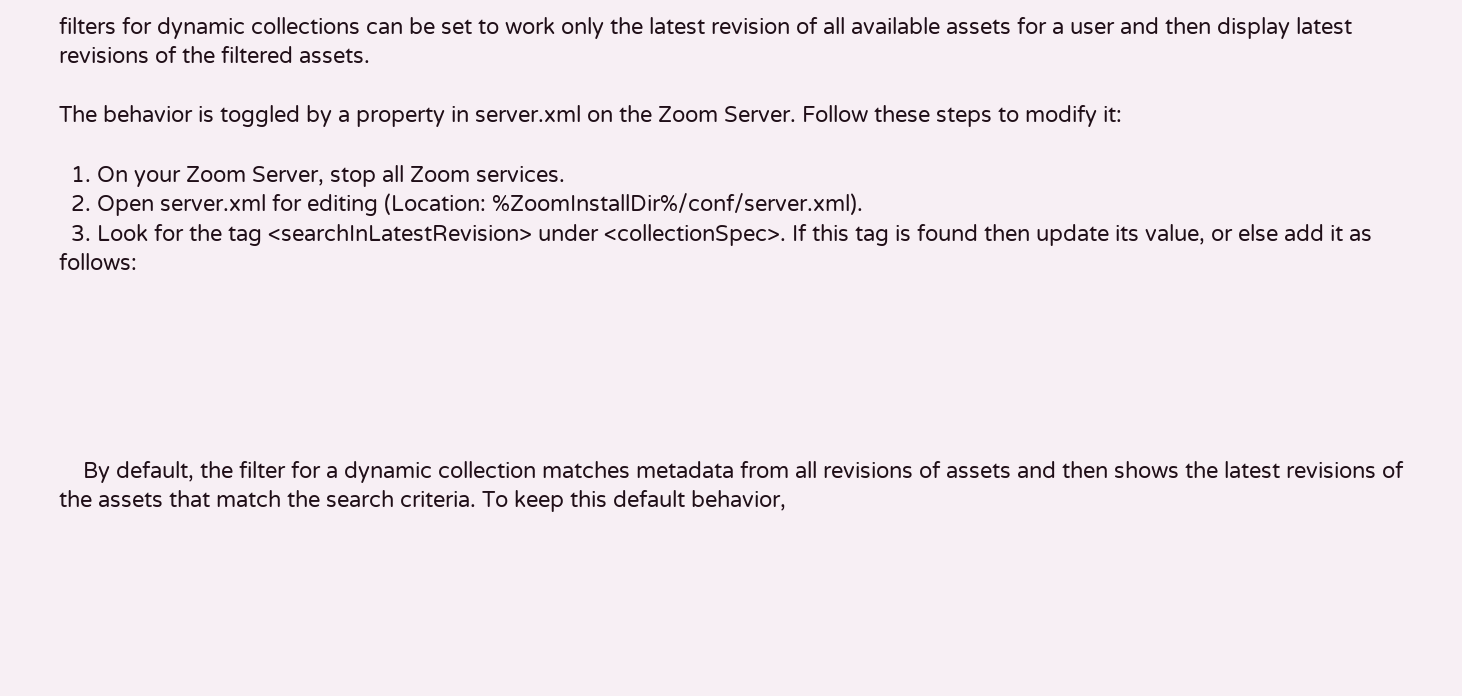filters for dynamic collections can be set to work only the latest revision of all available assets for a user and then display latest revisions of the filtered assets.

The behavior is toggled by a property in server.xml on the Zoom Server. Follow these steps to modify it:

  1. On your Zoom Server, stop all Zoom services.
  2. Open server.xml for editing (Location: %ZoomInstallDir%/conf/server.xml).
  3. Look for the tag <searchInLatestRevision> under <collectionSpec>. If this tag is found then update its value, or else add it as follows:






    By default, the filter for a dynamic collection matches metadata from all revisions of assets and then shows the latest revisions of the assets that match the search criteria. To keep this default behavior,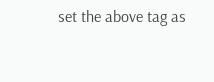set the above tag as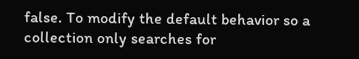false. To modify the default behavior so a collection only searches for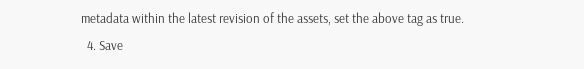metadata within the latest revision of the assets, set the above tag as true.
  4. Save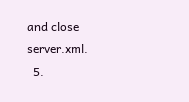and close server.xml.
  5.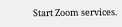Start Zoom services.